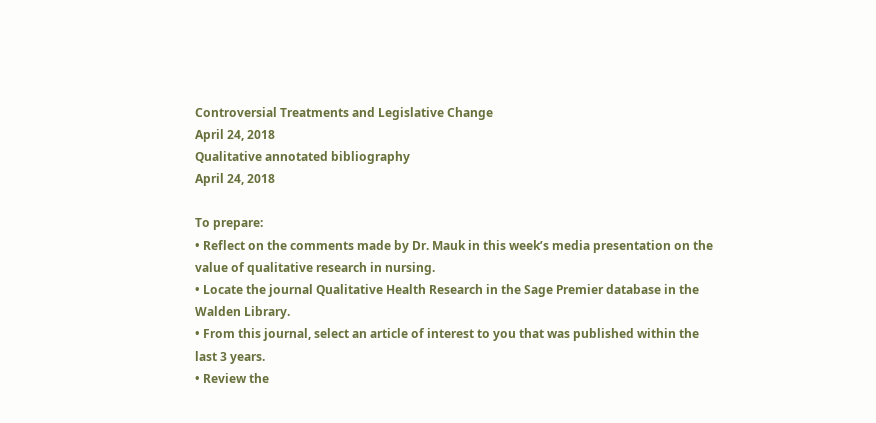Controversial Treatments and Legislative Change
April 24, 2018
Qualitative annotated bibliography
April 24, 2018

To prepare:
• Reflect on the comments made by Dr. Mauk in this week’s media presentation on the value of qualitative research in nursing.
• Locate the journal Qualitative Health Research in the Sage Premier database in the Walden Library.
• From this journal, select an article of interest to you that was published within the last 3 years.
• Review the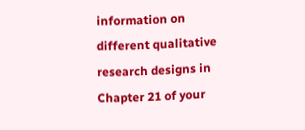information on different qualitative research designs in Chapter 21 of your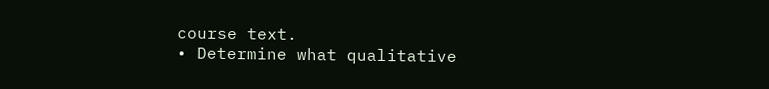course text.
• Determine what qualitative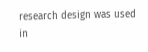research design was used in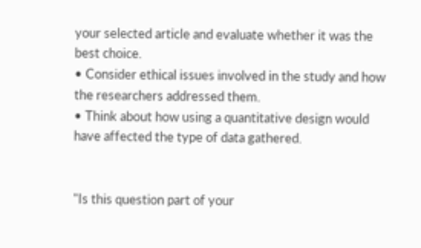your selected article and evaluate whether it was the best choice.
• Consider ethical issues involved in the study and how the researchers addressed them.
• Think about how using a quantitative design would have affected the type of data gathered.


"Is this question part of your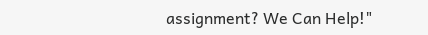assignment? We Can Help!"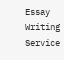Essay Writing Service